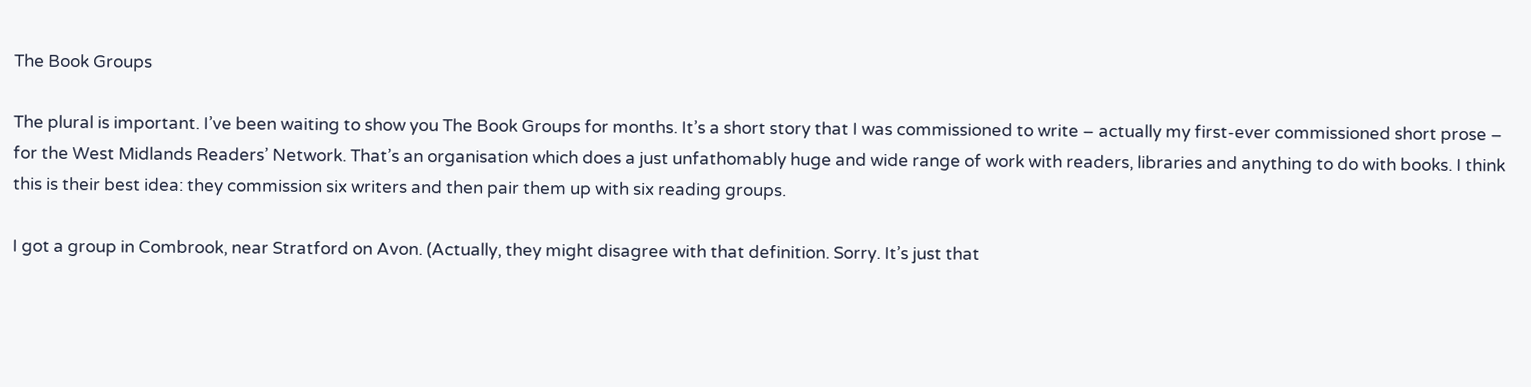The Book Groups

The plural is important. I’ve been waiting to show you The Book Groups for months. It’s a short story that I was commissioned to write – actually my first-ever commissioned short prose – for the West Midlands Readers’ Network. That’s an organisation which does a just unfathomably huge and wide range of work with readers, libraries and anything to do with books. I think this is their best idea: they commission six writers and then pair them up with six reading groups.

I got a group in Combrook, near Stratford on Avon. (Actually, they might disagree with that definition. Sorry. It’s just that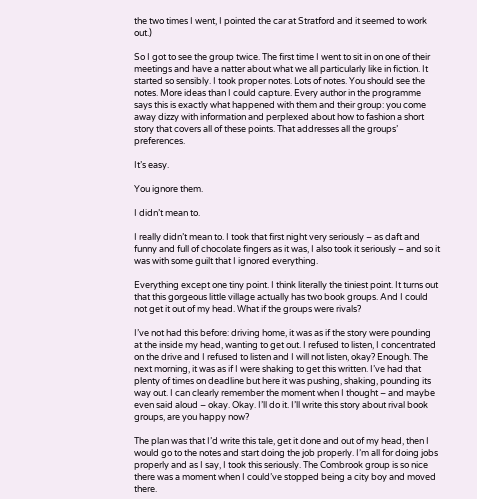the two times I went, I pointed the car at Stratford and it seemed to work out.)

So I got to see the group twice. The first time I went to sit in on one of their meetings and have a natter about what we all particularly like in fiction. It started so sensibly. I took proper notes. Lots of notes. You should see the notes. More ideas than I could capture. Every author in the programme says this is exactly what happened with them and their group: you come away dizzy with information and perplexed about how to fashion a short story that covers all of these points. That addresses all the groups’ preferences.

It’s easy.

You ignore them.

I didn’t mean to.

I really didn’t mean to. I took that first night very seriously – as daft and funny and full of chocolate fingers as it was, I also took it seriously – and so it was with some guilt that I ignored everything.

Everything except one tiny point. I think literally the tiniest point. It turns out that this gorgeous little village actually has two book groups. And I could not get it out of my head. What if the groups were rivals?

I’ve not had this before: driving home, it was as if the story were pounding at the inside my head, wanting to get out. I refused to listen, I concentrated on the drive and I refused to listen and I will not listen, okay? Enough. The next morning, it was as if I were shaking to get this written. I’ve had that plenty of times on deadline but here it was pushing, shaking, pounding its way out. I can clearly remember the moment when I thought – and maybe even said aloud – okay. Okay. I’ll do it. I’ll write this story about rival book groups, are you happy now?

The plan was that I’d write this tale, get it done and out of my head, then I would go to the notes and start doing the job properly. I’m all for doing jobs properly and as I say, I took this seriously. The Combrook group is so nice there was a moment when I could’ve stopped being a city boy and moved there.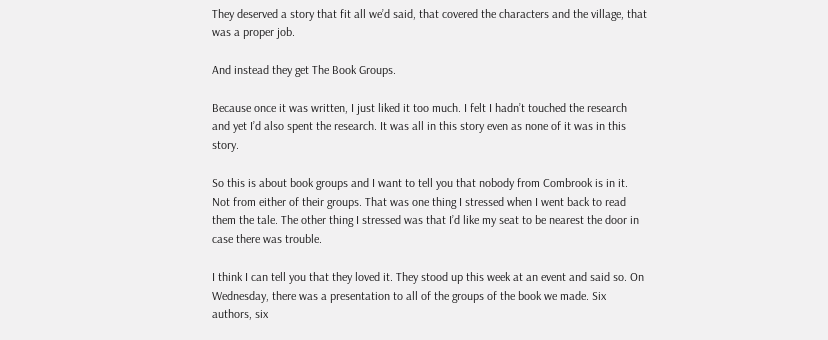They deserved a story that fit all we’d said, that covered the characters and the village, that was a proper job.

And instead they get The Book Groups.

Because once it was written, I just liked it too much. I felt I hadn’t touched the research and yet I’d also spent the research. It was all in this story even as none of it was in this story.

So this is about book groups and I want to tell you that nobody from Combrook is in it. Not from either of their groups. That was one thing I stressed when I went back to read them the tale. The other thing I stressed was that I’d like my seat to be nearest the door in case there was trouble.

I think I can tell you that they loved it. They stood up this week at an event and said so. On Wednesday, there was a presentation to all of the groups of the book we made. Six authors, six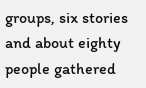groups, six stories and about eighty people gathered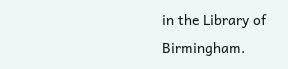in the Library of Birmingham.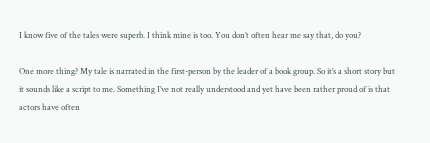I know five of the tales were superb. I think mine is too. You don’t often hear me say that, do you?

One more thing? My tale is narrated in the first-person by the leader of a book group. So it’s a short story but it sounds like a script to me. Something I’ve not really understood and yet have been rather proud of is that actors have often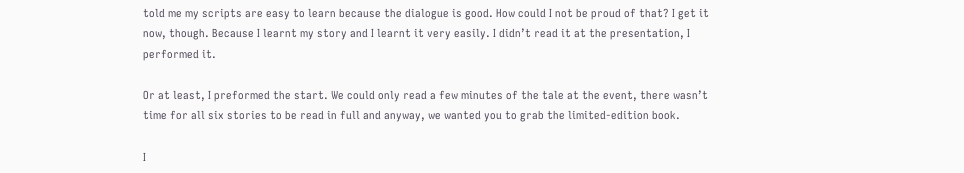told me my scripts are easy to learn because the dialogue is good. How could I not be proud of that? I get it now, though. Because I learnt my story and I learnt it very easily. I didn’t read it at the presentation, I performed it.

Or at least, I preformed the start. We could only read a few minutes of the tale at the event, there wasn’t time for all six stories to be read in full and anyway, we wanted you to grab the limited-edition book.

I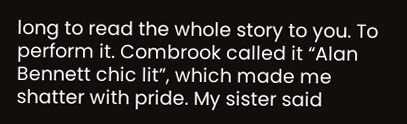long to read the whole story to you. To perform it. Combrook called it “Alan Bennett chic lit”, which made me shatter with pride. My sister said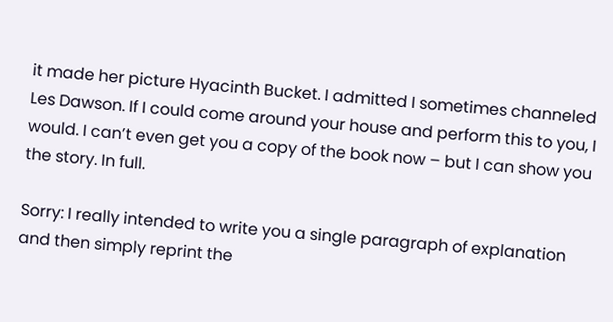it made her picture Hyacinth Bucket. I admitted I sometimes channeled Les Dawson. If I could come around your house and perform this to you, I would. I can’t even get you a copy of the book now – but I can show you the story. In full.

Sorry: I really intended to write you a single paragraph of explanation and then simply reprint the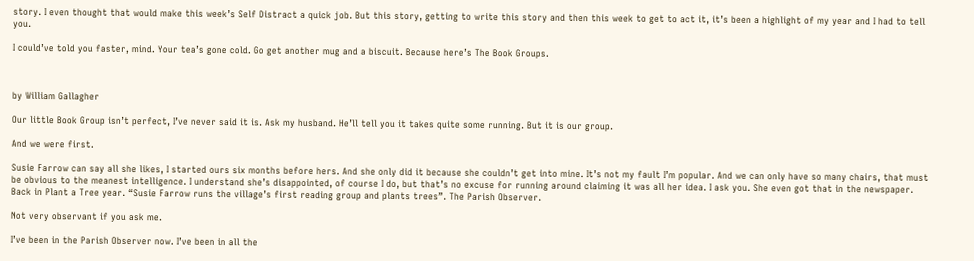story. I even thought that would make this week’s Self Distract a quick job. But this story, getting to write this story and then this week to get to act it, it’s been a highlight of my year and I had to tell you.

I could’ve told you faster, mind. Your tea’s gone cold. Go get another mug and a biscuit. Because here’s The Book Groups.



by William Gallagher

Our little Book Group isn’t perfect, I’ve never said it is. Ask my husband. He’ll tell you it takes quite some running. But it is our group.

And we were first.

Susie Farrow can say all she likes, I started ours six months before hers. And she only did it because she couldn’t get into mine. It’s not my fault I’m popular. And we can only have so many chairs, that must be obvious to the meanest intelligence. I understand she’s disappointed, of course I do, but that’s no excuse for running around claiming it was all her idea. I ask you. She even got that in the newspaper. Back in Plant a Tree year. “Susie Farrow runs the village’s first reading group and plants trees”. The Parish Observer.

Not very observant if you ask me.

I’ve been in the Parish Observer now. I’ve been in all the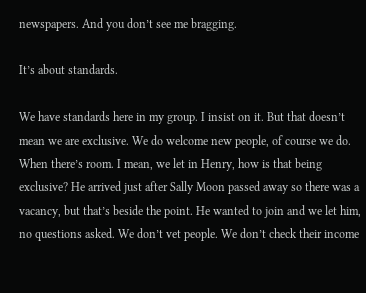newspapers. And you don’t see me bragging.

It’s about standards.

We have standards here in my group. I insist on it. But that doesn’t mean we are exclusive. We do welcome new people, of course we do. When there’s room. I mean, we let in Henry, how is that being exclusive? He arrived just after Sally Moon passed away so there was a vacancy, but that’s beside the point. He wanted to join and we let him, no questions asked. We don’t vet people. We don’t check their income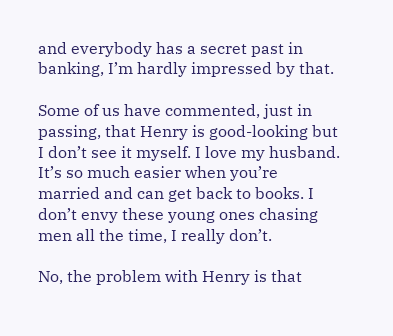and everybody has a secret past in banking, I’m hardly impressed by that.

Some of us have commented, just in passing, that Henry is good-looking but I don’t see it myself. I love my husband. It’s so much easier when you’re married and can get back to books. I don’t envy these young ones chasing men all the time, I really don’t.

No, the problem with Henry is that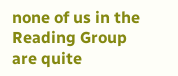none of us in the Reading Group are quite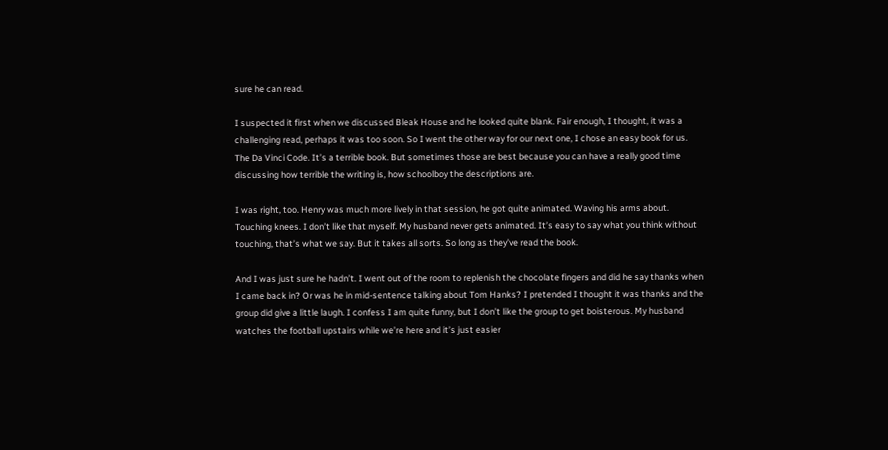sure he can read.

I suspected it first when we discussed Bleak House and he looked quite blank. Fair enough, I thought, it was a challenging read, perhaps it was too soon. So I went the other way for our next one, I chose an easy book for us. The Da Vinci Code. It’s a terrible book. But sometimes those are best because you can have a really good time discussing how terrible the writing is, how schoolboy the descriptions are.

I was right, too. Henry was much more lively in that session, he got quite animated. Waving his arms about. Touching knees. I don’t like that myself. My husband never gets animated. It’s easy to say what you think without touching, that’s what we say. But it takes all sorts. So long as they’ve read the book.

And I was just sure he hadn’t. I went out of the room to replenish the chocolate fingers and did he say thanks when I came back in? Or was he in mid-sentence talking about Tom Hanks? I pretended I thought it was thanks and the group did give a little laugh. I confess I am quite funny, but I don’t like the group to get boisterous. My husband watches the football upstairs while we’re here and it’s just easier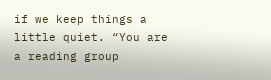if we keep things a little quiet. “You are a reading group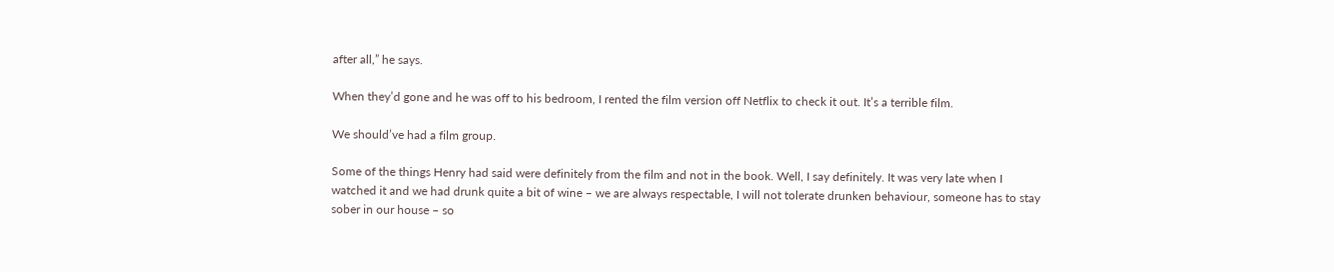after all,” he says.

When they’d gone and he was off to his bedroom, I rented the film version off Netflix to check it out. It’s a terrible film.

We should’ve had a film group.

Some of the things Henry had said were definitely from the film and not in the book. Well, I say definitely. It was very late when I watched it and we had drunk quite a bit of wine – we are always respectable, I will not tolerate drunken behaviour, someone has to stay sober in our house – so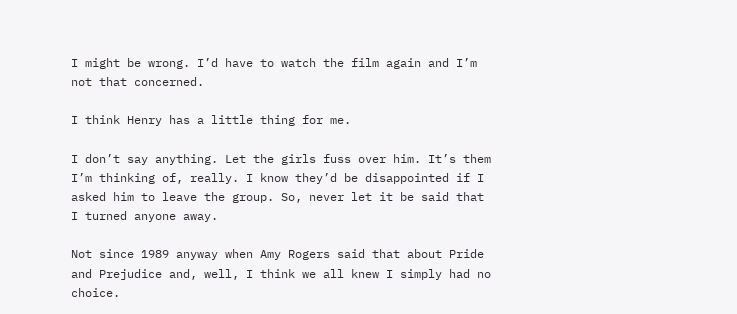I might be wrong. I’d have to watch the film again and I’m not that concerned.

I think Henry has a little thing for me.

I don’t say anything. Let the girls fuss over him. It’s them I’m thinking of, really. I know they’d be disappointed if I asked him to leave the group. So, never let it be said that I turned anyone away.

Not since 1989 anyway when Amy Rogers said that about Pride and Prejudice and, well, I think we all knew I simply had no choice.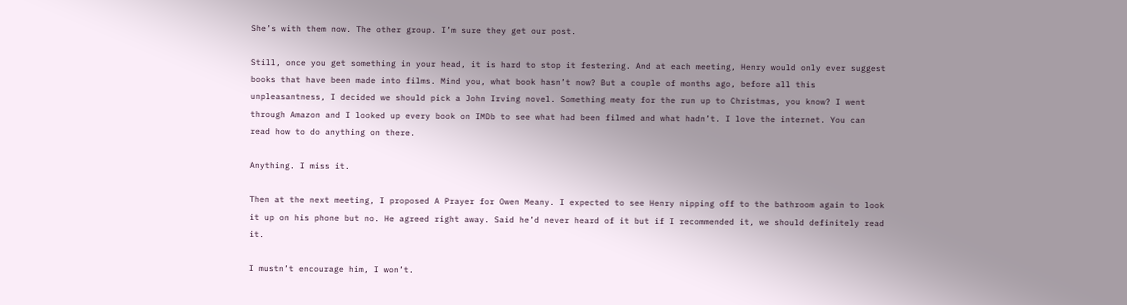She’s with them now. The other group. I’m sure they get our post.

Still, once you get something in your head, it is hard to stop it festering. And at each meeting, Henry would only ever suggest books that have been made into films. Mind you, what book hasn’t now? But a couple of months ago, before all this unpleasantness, I decided we should pick a John Irving novel. Something meaty for the run up to Christmas, you know? I went through Amazon and I looked up every book on IMDb to see what had been filmed and what hadn’t. I love the internet. You can read how to do anything on there.

Anything. I miss it.

Then at the next meeting, I proposed A Prayer for Owen Meany. I expected to see Henry nipping off to the bathroom again to look it up on his phone but no. He agreed right away. Said he’d never heard of it but if I recommended it, we should definitely read it.

I mustn’t encourage him, I won’t.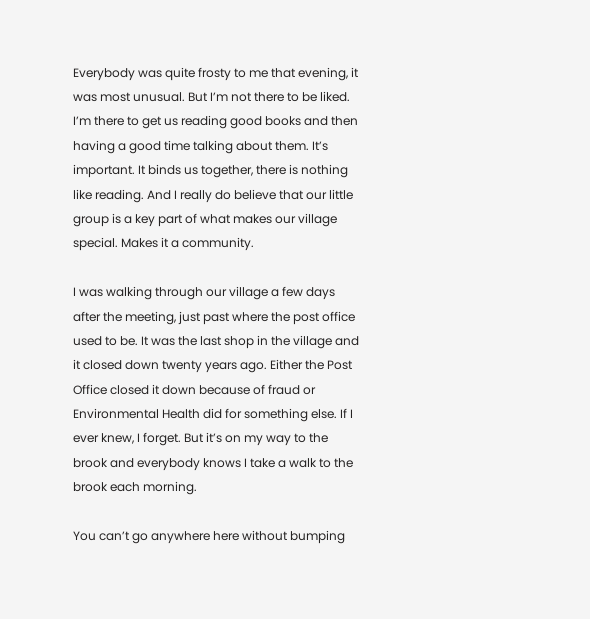Everybody was quite frosty to me that evening, it was most unusual. But I’m not there to be liked. I’m there to get us reading good books and then having a good time talking about them. It’s important. It binds us together, there is nothing like reading. And I really do believe that our little group is a key part of what makes our village special. Makes it a community.

I was walking through our village a few days after the meeting, just past where the post office used to be. It was the last shop in the village and it closed down twenty years ago. Either the Post Office closed it down because of fraud or Environmental Health did for something else. If I ever knew, I forget. But it’s on my way to the brook and everybody knows I take a walk to the brook each morning.

You can’t go anywhere here without bumping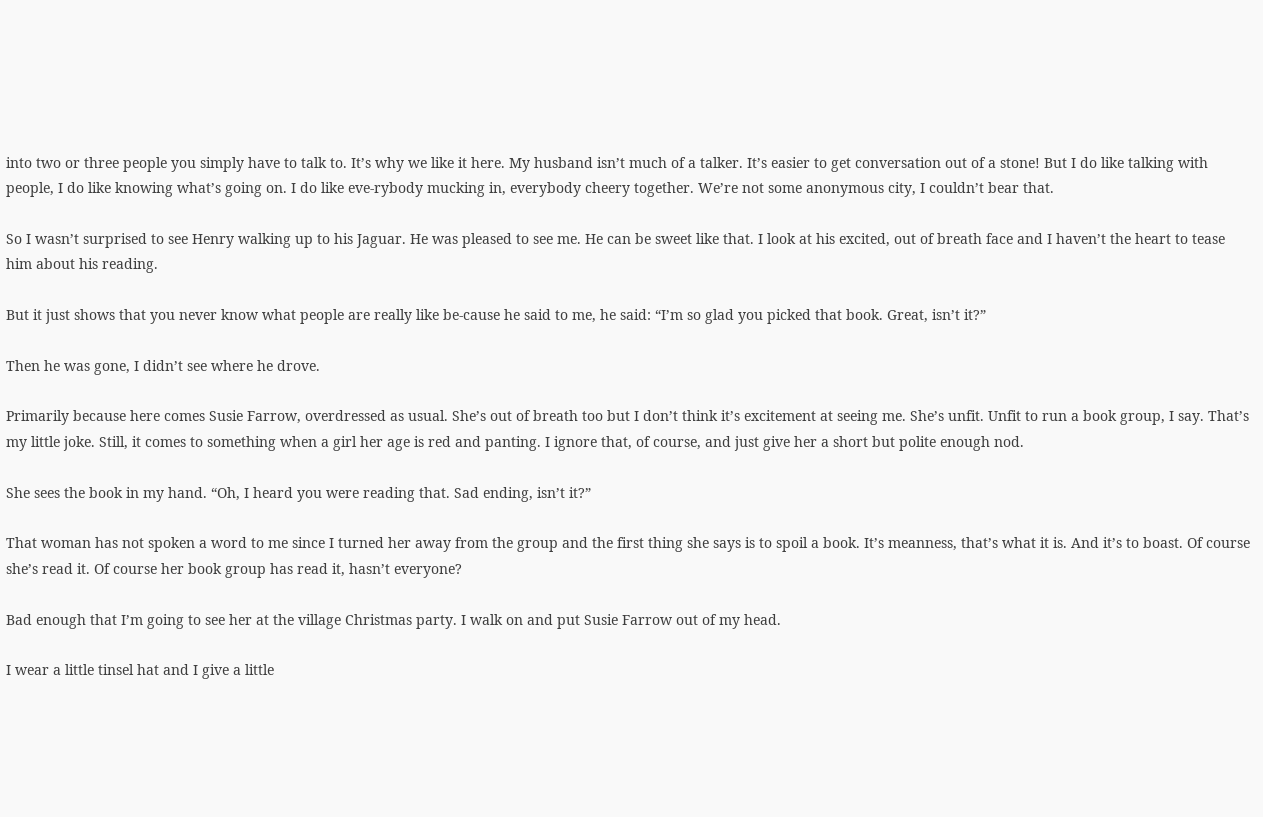into two or three people you simply have to talk to. It’s why we like it here. My husband isn’t much of a talker. It’s easier to get conversation out of a stone! But I do like talking with people, I do like knowing what’s going on. I do like eve-rybody mucking in, everybody cheery together. We’re not some anonymous city, I couldn’t bear that.

So I wasn’t surprised to see Henry walking up to his Jaguar. He was pleased to see me. He can be sweet like that. I look at his excited, out of breath face and I haven’t the heart to tease him about his reading.

But it just shows that you never know what people are really like be-cause he said to me, he said: “I’m so glad you picked that book. Great, isn’t it?”

Then he was gone, I didn’t see where he drove.

Primarily because here comes Susie Farrow, overdressed as usual. She’s out of breath too but I don’t think it’s excitement at seeing me. She’s unfit. Unfit to run a book group, I say. That’s my little joke. Still, it comes to something when a girl her age is red and panting. I ignore that, of course, and just give her a short but polite enough nod.

She sees the book in my hand. “Oh, I heard you were reading that. Sad ending, isn’t it?”

That woman has not spoken a word to me since I turned her away from the group and the first thing she says is to spoil a book. It’s meanness, that’s what it is. And it’s to boast. Of course she’s read it. Of course her book group has read it, hasn’t everyone?

Bad enough that I’m going to see her at the village Christmas party. I walk on and put Susie Farrow out of my head.

I wear a little tinsel hat and I give a little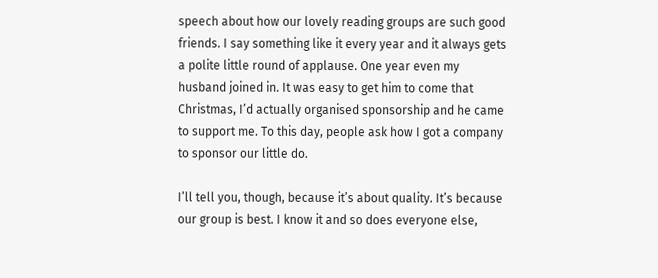speech about how our lovely reading groups are such good friends. I say something like it every year and it always gets a polite little round of applause. One year even my husband joined in. It was easy to get him to come that Christmas, I’d actually organised sponsorship and he came to support me. To this day, people ask how I got a company to sponsor our little do.

I’ll tell you, though, because it’s about quality. It’s because our group is best. I know it and so does everyone else,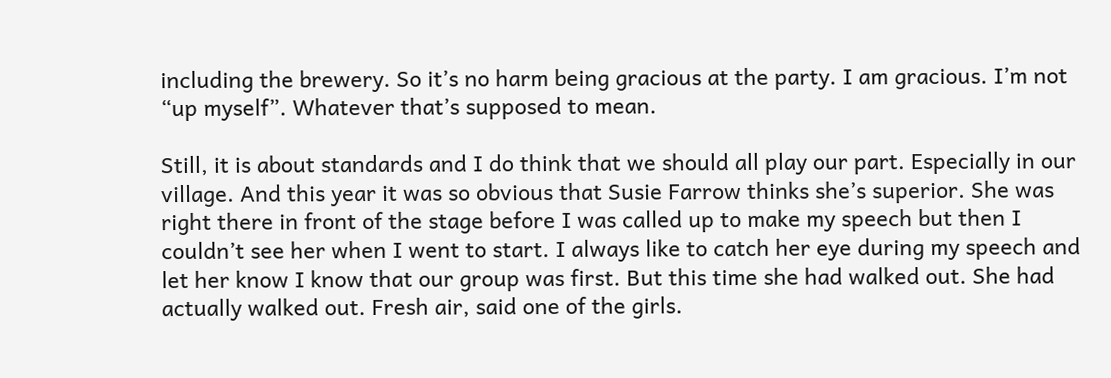including the brewery. So it’s no harm being gracious at the party. I am gracious. I’m not “up myself”. Whatever that’s supposed to mean.

Still, it is about standards and I do think that we should all play our part. Especially in our village. And this year it was so obvious that Susie Farrow thinks she’s superior. She was right there in front of the stage before I was called up to make my speech but then I couldn’t see her when I went to start. I always like to catch her eye during my speech and let her know I know that our group was first. But this time she had walked out. She had actually walked out. Fresh air, said one of the girls.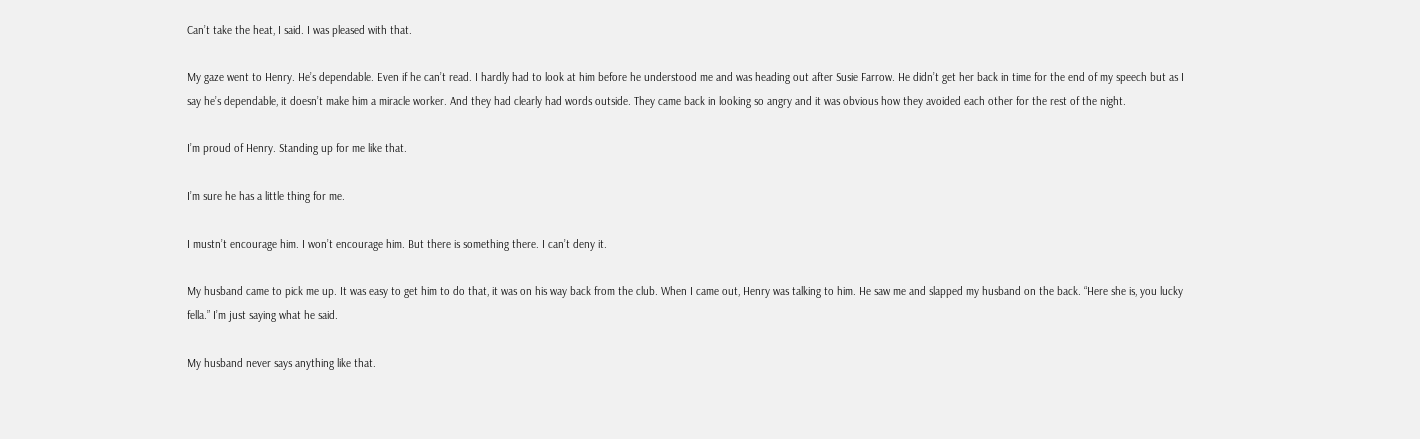Can’t take the heat, I said. I was pleased with that.

My gaze went to Henry. He’s dependable. Even if he can’t read. I hardly had to look at him before he understood me and was heading out after Susie Farrow. He didn’t get her back in time for the end of my speech but as I say he’s dependable, it doesn’t make him a miracle worker. And they had clearly had words outside. They came back in looking so angry and it was obvious how they avoided each other for the rest of the night.

I’m proud of Henry. Standing up for me like that.

I’m sure he has a little thing for me.

I mustn’t encourage him. I won’t encourage him. But there is something there. I can’t deny it.

My husband came to pick me up. It was easy to get him to do that, it was on his way back from the club. When I came out, Henry was talking to him. He saw me and slapped my husband on the back. “Here she is, you lucky fella.” I’m just saying what he said.

My husband never says anything like that.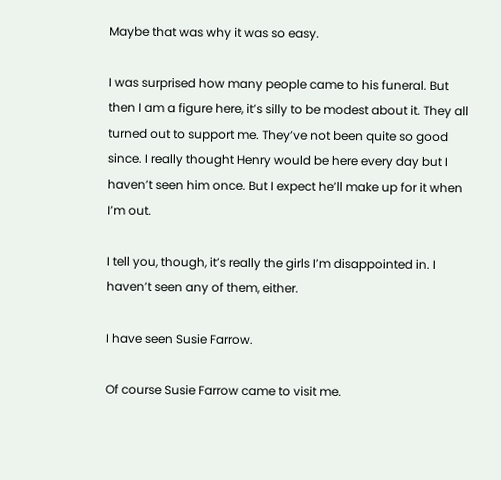Maybe that was why it was so easy.

I was surprised how many people came to his funeral. But then I am a figure here, it’s silly to be modest about it. They all turned out to support me. They’ve not been quite so good since. I really thought Henry would be here every day but I haven’t seen him once. But I expect he’ll make up for it when I’m out.

I tell you, though, it’s really the girls I’m disappointed in. I haven’t seen any of them, either.

I have seen Susie Farrow.

Of course Susie Farrow came to visit me.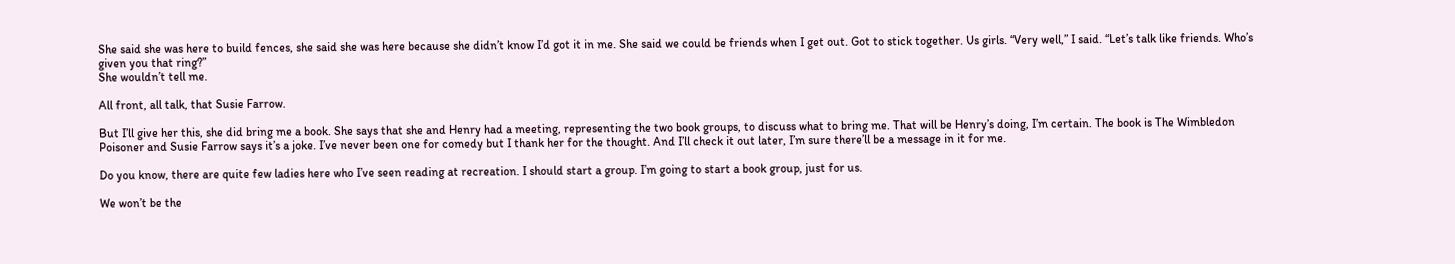She said she was here to build fences, she said she was here because she didn’t know I’d got it in me. She said we could be friends when I get out. Got to stick together. Us girls. “Very well,” I said. “Let’s talk like friends. Who’s given you that ring?”
She wouldn’t tell me.

All front, all talk, that Susie Farrow.

But I’ll give her this, she did bring me a book. She says that she and Henry had a meeting, representing the two book groups, to discuss what to bring me. That will be Henry’s doing, I’m certain. The book is The Wimbledon Poisoner and Susie Farrow says it’s a joke. I’ve never been one for comedy but I thank her for the thought. And I’ll check it out later, I’m sure there’ll be a message in it for me.

Do you know, there are quite few ladies here who I’ve seen reading at recreation. I should start a group. I’m going to start a book group, just for us.

We won’t be the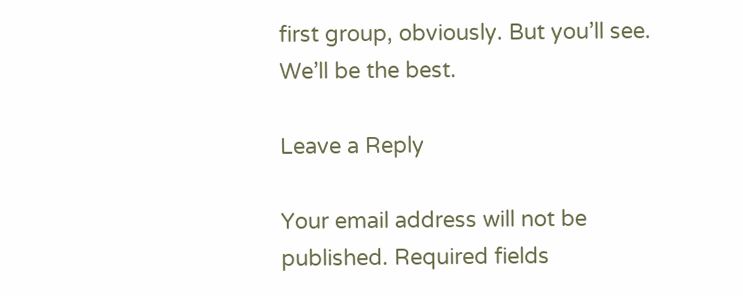first group, obviously. But you’ll see. We’ll be the best.

Leave a Reply

Your email address will not be published. Required fields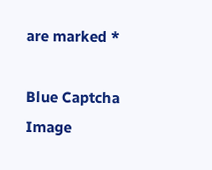are marked *

Blue Captcha Image